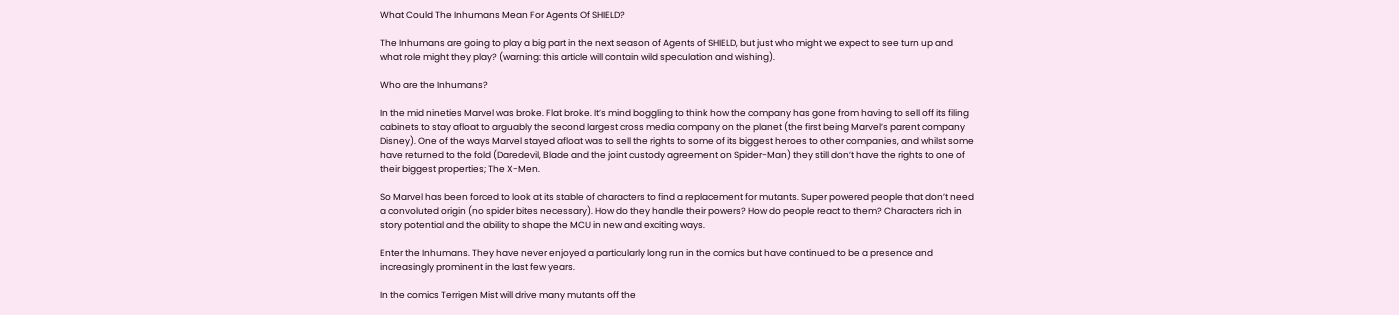What Could The Inhumans Mean For Agents Of SHIELD?

The Inhumans are going to play a big part in the next season of Agents of SHIELD, but just who might we expect to see turn up and what role might they play? (warning: this article will contain wild speculation and wishing).

Who are the Inhumans?

In the mid nineties Marvel was broke. Flat broke. It’s mind boggling to think how the company has gone from having to sell off its filing cabinets to stay afloat to arguably the second largest cross media company on the planet (the first being Marvel’s parent company Disney). One of the ways Marvel stayed afloat was to sell the rights to some of its biggest heroes to other companies, and whilst some have returned to the fold (Daredevil, Blade and the joint custody agreement on Spider-Man) they still don’t have the rights to one of their biggest properties; The X-Men.

So Marvel has been forced to look at its stable of characters to find a replacement for mutants. Super powered people that don’t need a convoluted origin (no spider bites necessary). How do they handle their powers? How do people react to them? Characters rich in story potential and the ability to shape the MCU in new and exciting ways.

Enter the Inhumans. They have never enjoyed a particularly long run in the comics but have continued to be a presence and increasingly prominent in the last few years.

In the comics Terrigen Mist will drive many mutants off the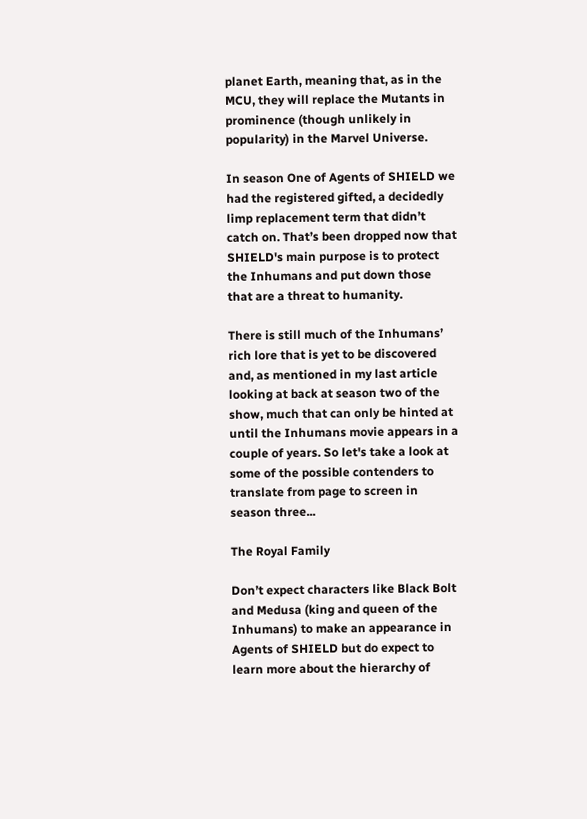planet Earth, meaning that, as in the MCU, they will replace the Mutants in prominence (though unlikely in popularity) in the Marvel Universe.

In season One of Agents of SHIELD we had the registered gifted, a decidedly limp replacement term that didn’t catch on. That’s been dropped now that SHIELD's main purpose is to protect the Inhumans and put down those that are a threat to humanity.

There is still much of the Inhumans’ rich lore that is yet to be discovered and, as mentioned in my last article looking at back at season two of the show, much that can only be hinted at until the Inhumans movie appears in a couple of years. So let's take a look at some of the possible contenders to translate from page to screen in season three...

The Royal Family

Don’t expect characters like Black Bolt and Medusa (king and queen of the Inhumans) to make an appearance in Agents of SHIELD but do expect to learn more about the hierarchy of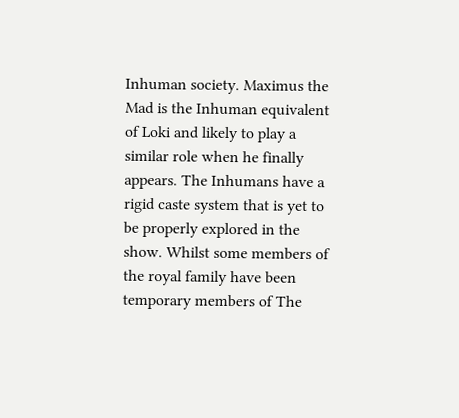Inhuman society. Maximus the Mad is the Inhuman equivalent of Loki and likely to play a similar role when he finally appears. The Inhumans have a rigid caste system that is yet to be properly explored in the show. Whilst some members of the royal family have been temporary members of The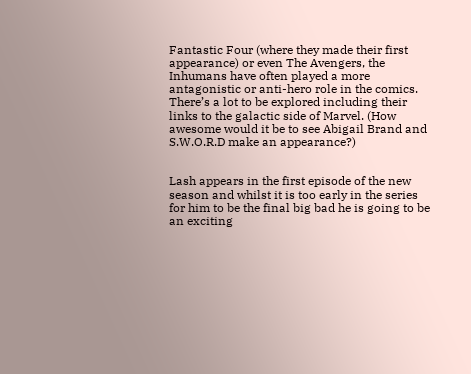Fantastic Four (where they made their first appearance) or even The Avengers, the Inhumans have often played a more antagonistic or anti-hero role in the comics. There’s a lot to be explored including their links to the galactic side of Marvel. (How awesome would it be to see Abigail Brand and S.W.O.R.D make an appearance?)


Lash appears in the first episode of the new season and whilst it is too early in the series for him to be the final big bad he is going to be an exciting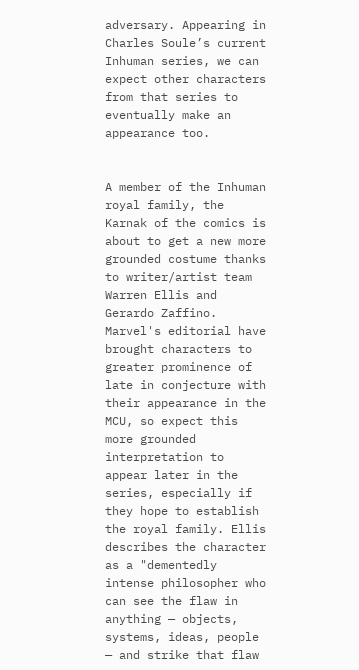adversary. Appearing in Charles Soule’s current Inhuman series, we can expect other characters from that series to eventually make an appearance too.


A member of the Inhuman royal family, the Karnak of the comics is about to get a new more grounded costume thanks to writer/artist team Warren Ellis and Gerardo Zaffino. Marvel's editorial have brought characters to greater prominence of late in conjecture with their appearance in the MCU, so expect this more grounded interpretation to appear later in the series, especially if they hope to establish the royal family. Ellis describes the character as a "dementedly intense philosopher who can see the flaw in anything — objects, systems, ideas, people — and strike that flaw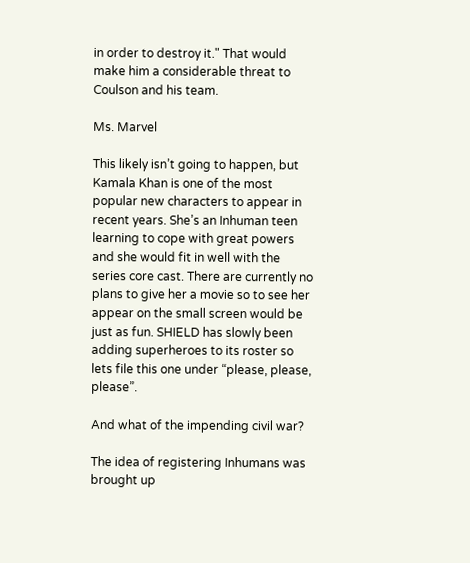in order to destroy it." That would make him a considerable threat to Coulson and his team.

Ms. Marvel

This likely isn’t going to happen, but Kamala Khan is one of the most popular new characters to appear in recent years. She’s an Inhuman teen learning to cope with great powers and she would fit in well with the series core cast. There are currently no plans to give her a movie so to see her appear on the small screen would be just as fun. SHIELD has slowly been adding superheroes to its roster so lets file this one under “please, please, please”.

And what of the impending civil war?

The idea of registering Inhumans was brought up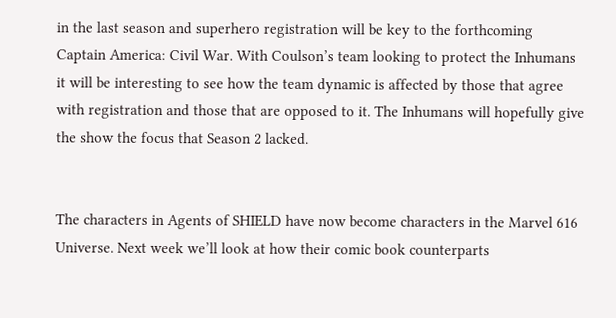in the last season and superhero registration will be key to the forthcoming Captain America: Civil War. With Coulson’s team looking to protect the Inhumans it will be interesting to see how the team dynamic is affected by those that agree with registration and those that are opposed to it. The Inhumans will hopefully give the show the focus that Season 2 lacked.


The characters in Agents of SHIELD have now become characters in the Marvel 616 Universe. Next week we’ll look at how their comic book counterparts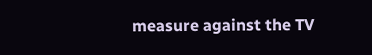measure against the TV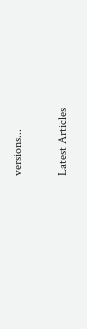versions...

Latest Articles